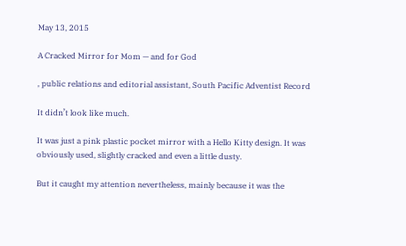May 13, 2015

A Cracked Mirror for Mom — and for God

, public relations and editorial assistant, South Pacific Adventist Record

It didn’t look like much.

It was just a pink plastic pocket mirror with a Hello Kitty design. It was obviously used, slightly cracked and even a little dusty.

But it caught my attention nevertheless, mainly because it was the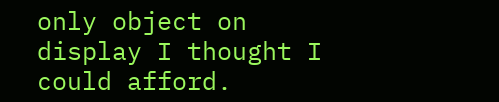only object on display I thought I could afford.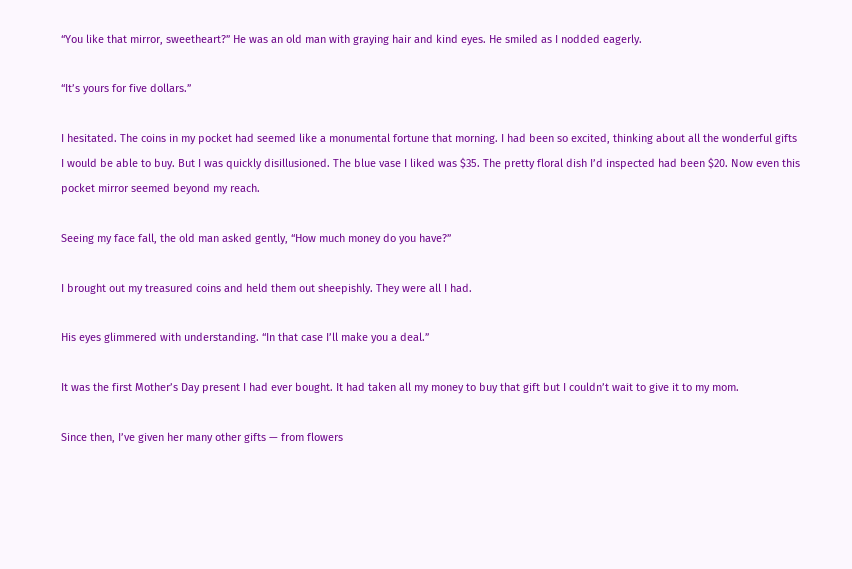“You like that mirror, sweetheart?” He was an old man with graying hair and kind eyes. He smiled as I nodded eagerly.

“It’s yours for five dollars.”

I hesitated. The coins in my pocket had seemed like a monumental fortune that morning. I had been so excited, thinking about all the wonderful gifts I would be able to buy. But I was quickly disillusioned. The blue vase I liked was $35. The pretty floral dish I’d inspected had been $20. Now even this pocket mirror seemed beyond my reach.

Seeing my face fall, the old man asked gently, “How much money do you have?”

I brought out my treasured coins and held them out sheepishly. They were all I had.

His eyes glimmered with understanding. “In that case I’ll make you a deal.”

It was the first Mother’s Day present I had ever bought. It had taken all my money to buy that gift but I couldn’t wait to give it to my mom.

Since then, I’ve given her many other gifts — from flowers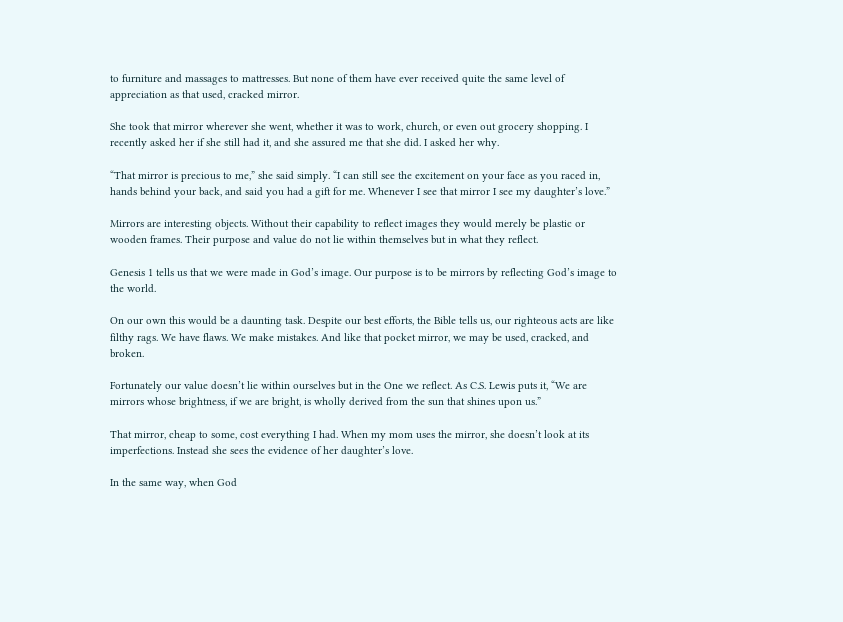to furniture and massages to mattresses. But none of them have ever received quite the same level of appreciation as that used, cracked mirror.

She took that mirror wherever she went, whether it was to work, church, or even out grocery shopping. I recently asked her if she still had it, and she assured me that she did. I asked her why.

“That mirror is precious to me,” she said simply. “I can still see the excitement on your face as you raced in, hands behind your back, and said you had a gift for me. Whenever I see that mirror I see my daughter’s love.”

Mirrors are interesting objects. Without their capability to reflect images they would merely be plastic or wooden frames. Their purpose and value do not lie within themselves but in what they reflect.

Genesis 1 tells us that we were made in God’s image. Our purpose is to be mirrors by reflecting God’s image to the world.

On our own this would be a daunting task. Despite our best efforts, the Bible tells us, our righteous acts are like filthy rags. We have flaws. We make mistakes. And like that pocket mirror, we may be used, cracked, and broken.

Fortunately our value doesn’t lie within ourselves but in the One we reflect. As C.S. Lewis puts it, “We are mirrors whose brightness, if we are bright, is wholly derived from the sun that shines upon us.”

That mirror, cheap to some, cost everything I had. When my mom uses the mirror, she doesn’t look at its imperfections. Instead she sees the evidence of her daughter’s love.

In the same way, when God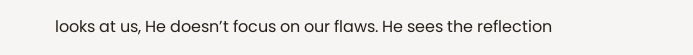looks at us, He doesn’t focus on our flaws. He sees the reflection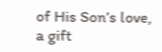of His Son’s love, a gift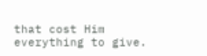that cost Him everything to give.